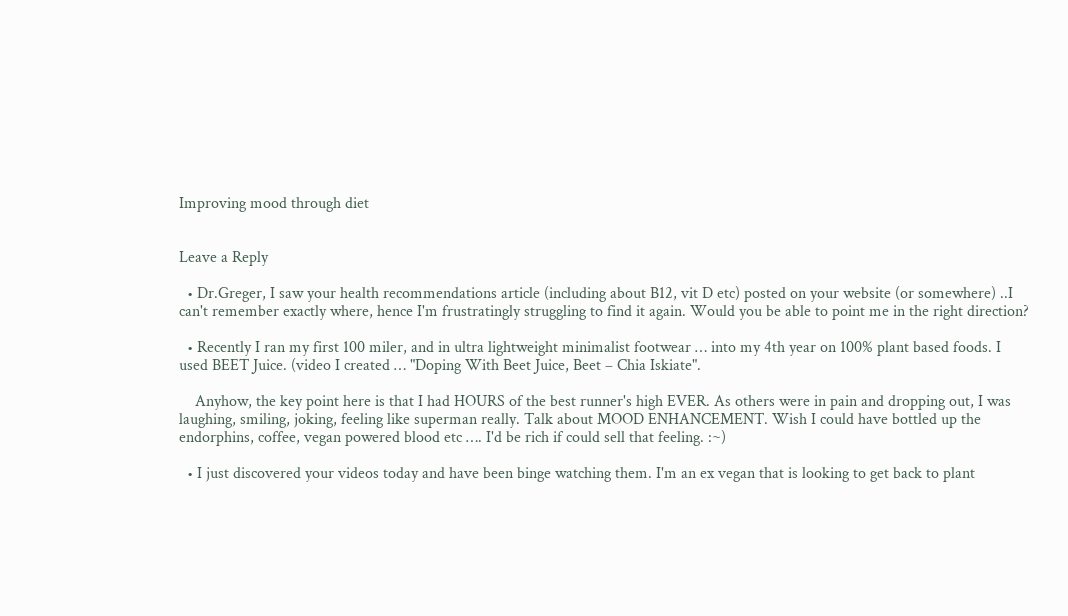Improving mood through diet


Leave a Reply

  • Dr.Greger, I saw your health recommendations article (including about B12, vit D etc) posted on your website (or somewhere) ..I can't remember exactly where, hence I'm frustratingly struggling to find it again. Would you be able to point me in the right direction?

  • Recently I ran my first 100 miler, and in ultra lightweight minimalist footwear … into my 4th year on 100% plant based foods. I used BEET Juice. (video I created … "Doping With Beet Juice, Beet – Chia Iskiate".

    Anyhow, the key point here is that I had HOURS of the best runner's high EVER. As others were in pain and dropping out, I was laughing, smiling, joking, feeling like superman really. Talk about MOOD ENHANCEMENT. Wish I could have bottled up the endorphins, coffee, vegan powered blood etc …. I'd be rich if could sell that feeling. :~)

  • I just discovered your videos today and have been binge watching them. I'm an ex vegan that is looking to get back to plant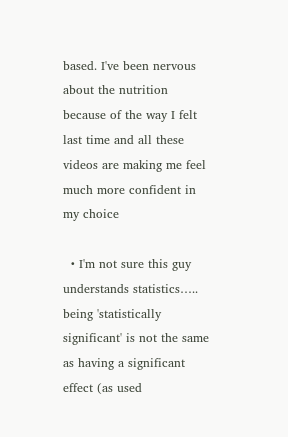based. I've been nervous about the nutrition because of the way I felt last time and all these videos are making me feel much more confident in my choice

  • I'm not sure this guy understands statistics….. being 'statistically significant' is not the same as having a significant effect (as used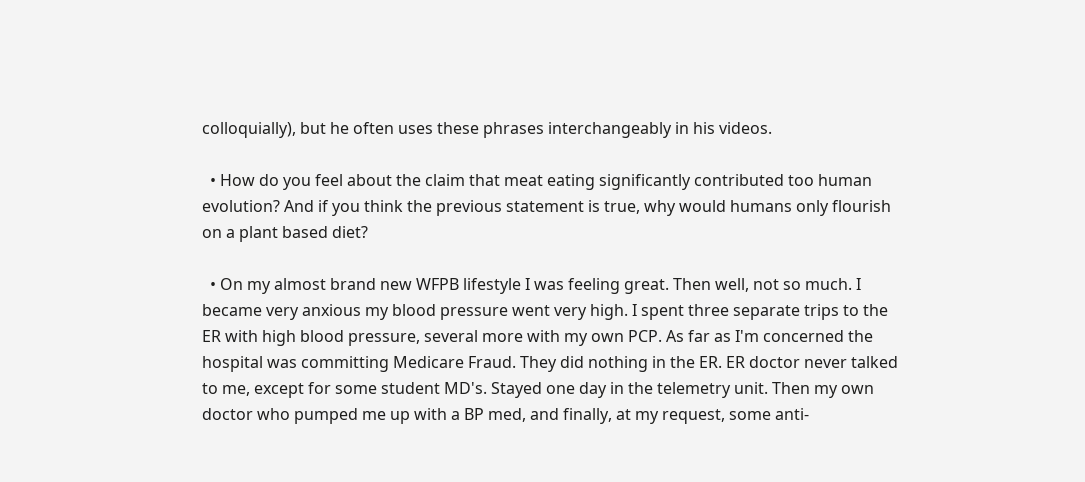colloquially), but he often uses these phrases interchangeably in his videos.

  • How do you feel about the claim that meat eating significantly contributed too human evolution? And if you think the previous statement is true, why would humans only flourish on a plant based diet?

  • On my almost brand new WFPB lifestyle I was feeling great. Then well, not so much. I became very anxious my blood pressure went very high. I spent three separate trips to the ER with high blood pressure, several more with my own PCP. As far as I'm concerned the hospital was committing Medicare Fraud. They did nothing in the ER. ER doctor never talked to me, except for some student MD's. Stayed one day in the telemetry unit. Then my own doctor who pumped me up with a BP med, and finally, at my request, some anti-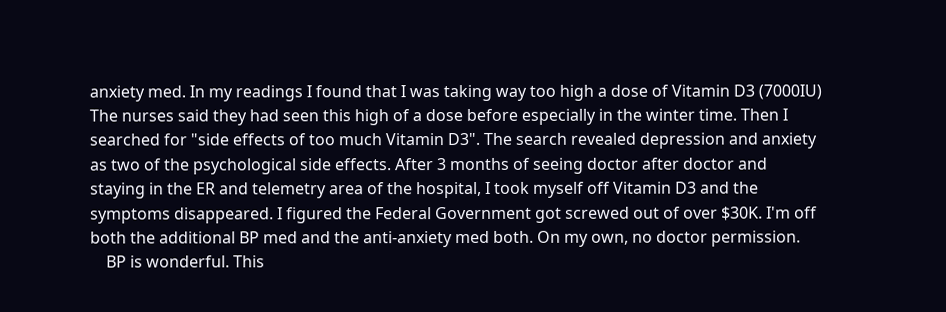anxiety med. In my readings I found that I was taking way too high a dose of Vitamin D3 (7000IU) The nurses said they had seen this high of a dose before especially in the winter time. Then I searched for "side effects of too much Vitamin D3". The search revealed depression and anxiety as two of the psychological side effects. After 3 months of seeing doctor after doctor and staying in the ER and telemetry area of the hospital, I took myself off Vitamin D3 and the symptoms disappeared. I figured the Federal Government got screwed out of over $30K. I'm off both the additional BP med and the anti-anxiety med both. On my own, no doctor permission.
    BP is wonderful. This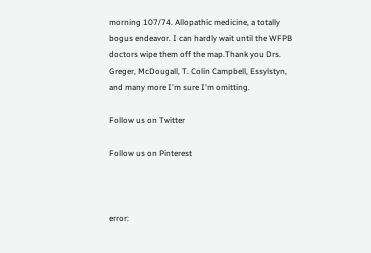morning 107/74. Allopathic medicine, a totally bogus endeavor. I can hardly wait until the WFPB doctors wipe them off the map.Thank you Drs. Greger, McDougall, T. Colin Campbell, Essylstyn, and many more I'm sure I'm omitting.

Follow us on Twitter

Follow us on Pinterest



error: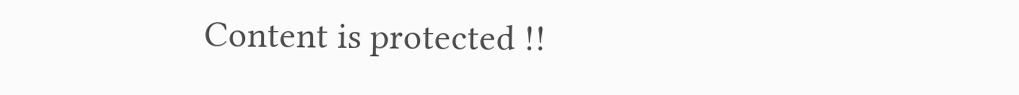Content is protected !!